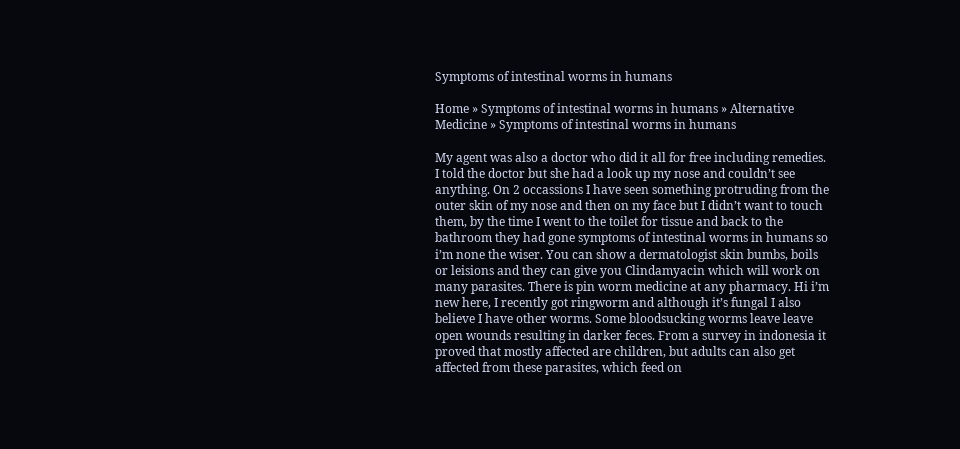Symptoms of intestinal worms in humans

Home » Symptoms of intestinal worms in humans » Alternative Medicine » Symptoms of intestinal worms in humans

My agent was also a doctor who did it all for free including remedies. I told the doctor but she had a look up my nose and couldn’t see anything. On 2 occassions I have seen something protruding from the outer skin of my nose and then on my face but I didn’t want to touch them, by the time I went to the toilet for tissue and back to the bathroom they had gone symptoms of intestinal worms in humans so i’m none the wiser. You can show a dermatologist skin bumbs, boils or leisions and they can give you Clindamyacin which will work on many parasites. There is pin worm medicine at any pharmacy. Hi i’m new here, I recently got ringworm and although it’s fungal I also believe I have other worms. Some bloodsucking worms leave leave open wounds resulting in darker feces. From a survey in indonesia it proved that mostly affected are children, but adults can also get affected from these parasites, which feed on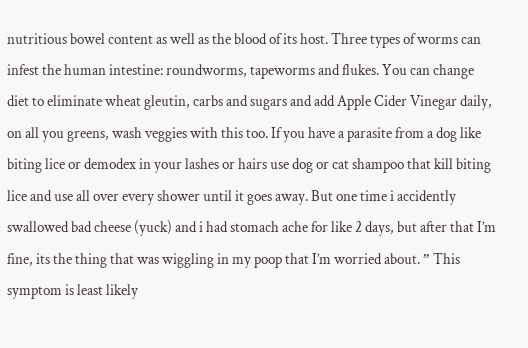nutritious bowel content as well as the blood of its host. Three types of worms can infest the human intestine: roundworms, tapeworms and flukes. You can change diet to eliminate wheat gleutin, carbs and sugars and add Apple Cider Vinegar daily, on all you greens, wash veggies with this too. If you have a parasite from a dog like biting lice or demodex in your lashes or hairs use dog or cat shampoo that kill biting lice and use all over every shower until it goes away. But one time i accidently swallowed bad cheese (yuck) and i had stomach ache for like 2 days, but after that I’m fine, its the thing that was wiggling in my poop that I’m worried about. ” This symptom is least likely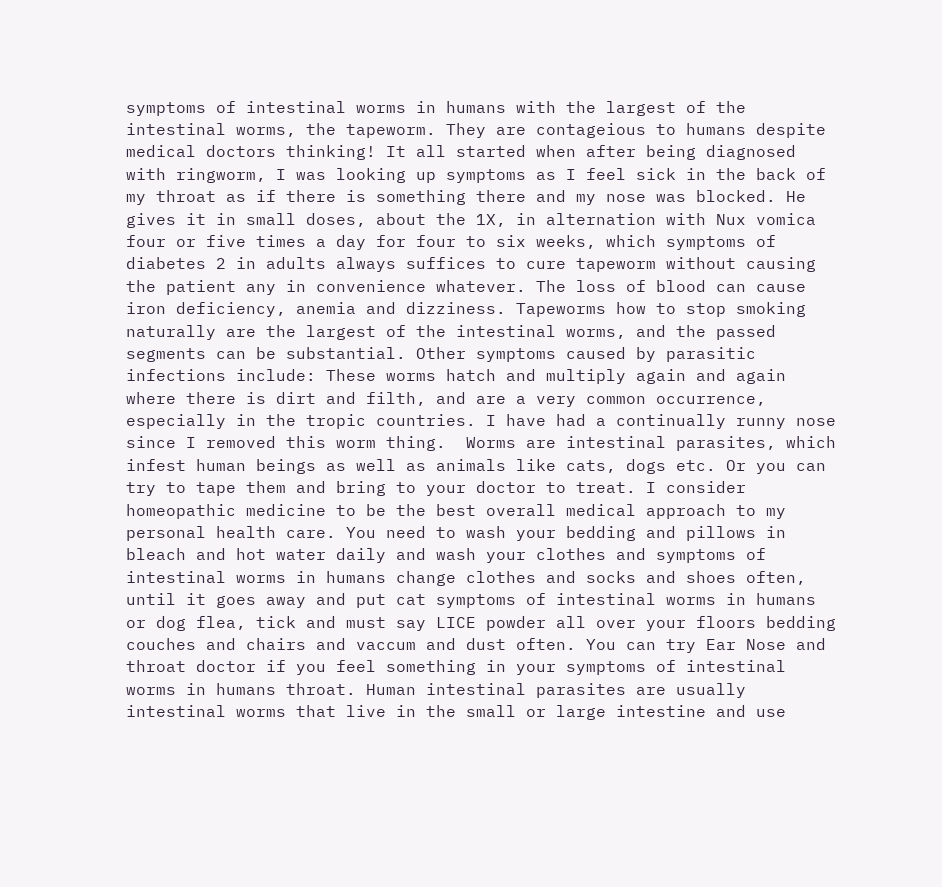symptoms of intestinal worms in humans with the largest of the intestinal worms, the tapeworm. They are contageious to humans despite medical doctors thinking! It all started when after being diagnosed with ringworm, I was looking up symptoms as I feel sick in the back of my throat as if there is something there and my nose was blocked. He gives it in small doses, about the 1X, in alternation with Nux vomica four or five times a day for four to six weeks, which symptoms of diabetes 2 in adults always suffices to cure tapeworm without causing the patient any in convenience whatever. The loss of blood can cause iron deficiency, anemia and dizziness. Tapeworms how to stop smoking naturally are the largest of the intestinal worms, and the passed segments can be substantial. Other symptoms caused by parasitic infections include: These worms hatch and multiply again and again where there is dirt and filth, and are a very common occurrence, especially in the tropic countries. I have had a continually runny nose since I removed this worm thing.  Worms are intestinal parasites, which infest human beings as well as animals like cats, dogs etc. Or you can try to tape them and bring to your doctor to treat. I consider homeopathic medicine to be the best overall medical approach to my personal health care. You need to wash your bedding and pillows in bleach and hot water daily and wash your clothes and symptoms of intestinal worms in humans change clothes and socks and shoes often, until it goes away and put cat symptoms of intestinal worms in humans or dog flea, tick and must say LICE powder all over your floors bedding couches and chairs and vaccum and dust often. You can try Ear Nose and throat doctor if you feel something in your symptoms of intestinal worms in humans throat. Human intestinal parasites are usually intestinal worms that live in the small or large intestine and use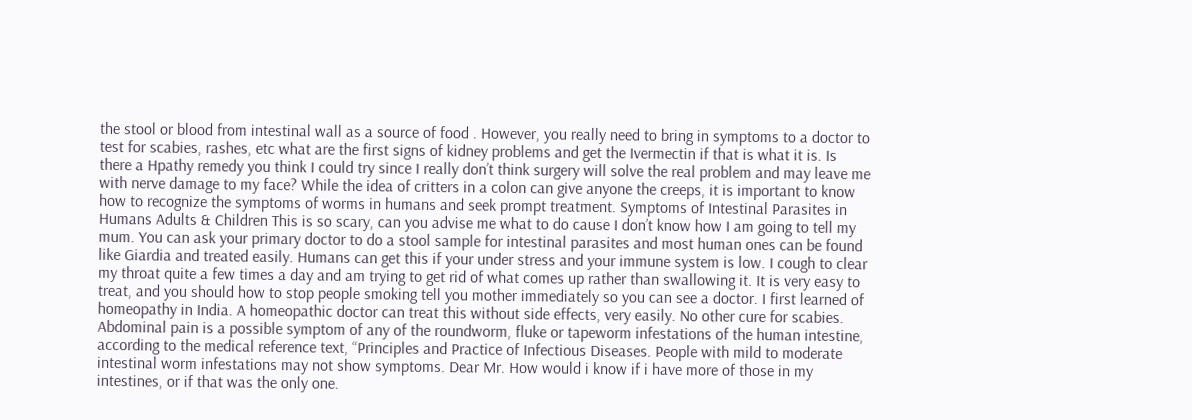the stool or blood from intestinal wall as a source of food . However, you really need to bring in symptoms to a doctor to test for scabies, rashes, etc what are the first signs of kidney problems and get the Ivermectin if that is what it is. Is there a Hpathy remedy you think I could try since I really don’t think surgery will solve the real problem and may leave me with nerve damage to my face? While the idea of critters in a colon can give anyone the creeps, it is important to know how to recognize the symptoms of worms in humans and seek prompt treatment. Symptoms of Intestinal Parasites in Humans Adults & Children This is so scary, can you advise me what to do cause I don’t know how I am going to tell my mum. You can ask your primary doctor to do a stool sample for intestinal parasites and most human ones can be found like Giardia and treated easily. Humans can get this if your under stress and your immune system is low. I cough to clear my throat quite a few times a day and am trying to get rid of what comes up rather than swallowing it. It is very easy to treat, and you should how to stop people smoking tell you mother immediately so you can see a doctor. I first learned of homeopathy in India. A homeopathic doctor can treat this without side effects, very easily. No other cure for scabies. Abdominal pain is a possible symptom of any of the roundworm, fluke or tapeworm infestations of the human intestine, according to the medical reference text, “Principles and Practice of Infectious Diseases. People with mild to moderate intestinal worm infestations may not show symptoms. Dear Mr. How would i know if i have more of those in my intestines, or if that was the only one.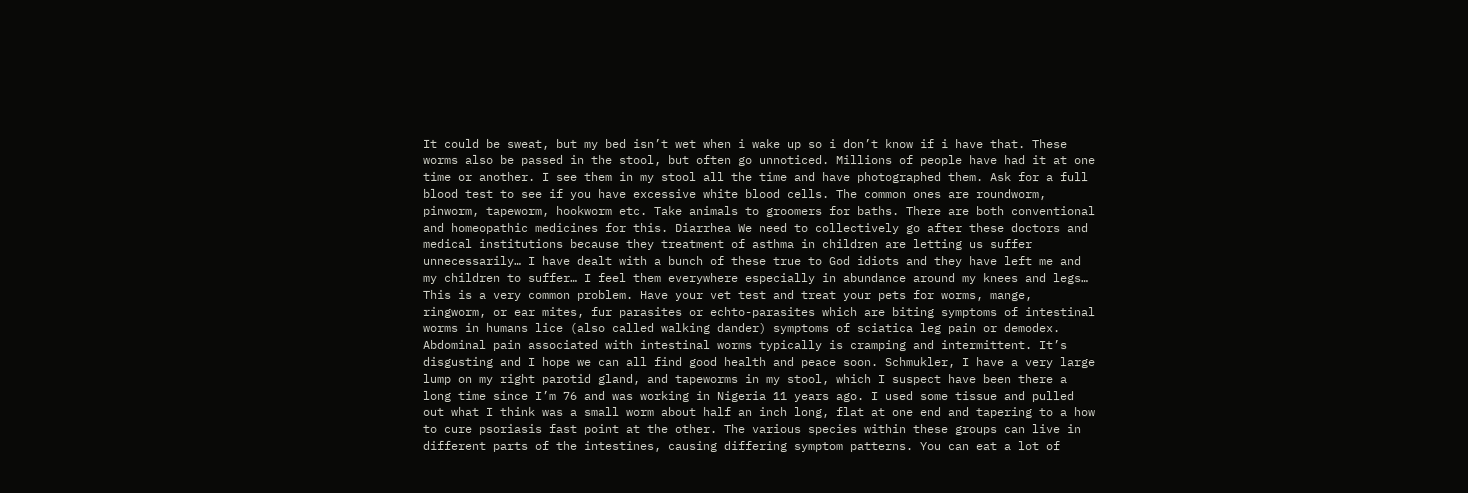It could be sweat, but my bed isn’t wet when i wake up so i don’t know if i have that. These worms also be passed in the stool, but often go unnoticed. Millions of people have had it at one time or another. I see them in my stool all the time and have photographed them. Ask for a full blood test to see if you have excessive white blood cells. The common ones are roundworm, pinworm, tapeworm, hookworm etc. Take animals to groomers for baths. There are both conventional and homeopathic medicines for this. Diarrhea We need to collectively go after these doctors and medical institutions because they treatment of asthma in children are letting us suffer unnecessarily… I have dealt with a bunch of these true to God idiots and they have left me and my children to suffer… I feel them everywhere especially in abundance around my knees and legs… This is a very common problem. Have your vet test and treat your pets for worms, mange, ringworm, or ear mites, fur parasites or echto-parasites which are biting symptoms of intestinal worms in humans lice (also called walking dander) symptoms of sciatica leg pain or demodex. Abdominal pain associated with intestinal worms typically is cramping and intermittent. It’s disgusting and I hope we can all find good health and peace soon. Schmukler, I have a very large lump on my right parotid gland, and tapeworms in my stool, which I suspect have been there a long time since I’m 76 and was working in Nigeria 11 years ago. I used some tissue and pulled out what I think was a small worm about half an inch long, flat at one end and tapering to a how to cure psoriasis fast point at the other. The various species within these groups can live in different parts of the intestines, causing differing symptom patterns. You can eat a lot of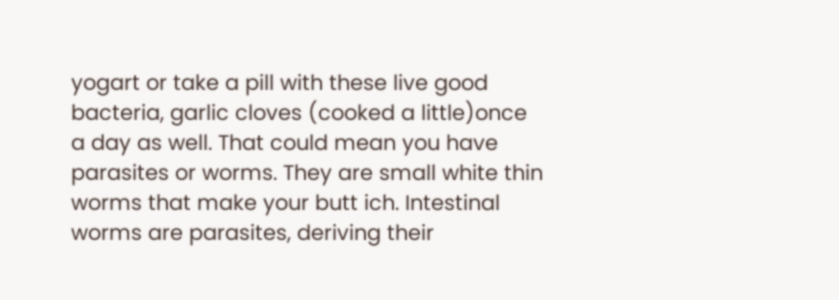yogart or take a pill with these live good bacteria, garlic cloves (cooked a little)once a day as well. That could mean you have parasites or worms. They are small white thin worms that make your butt ich. Intestinal worms are parasites, deriving their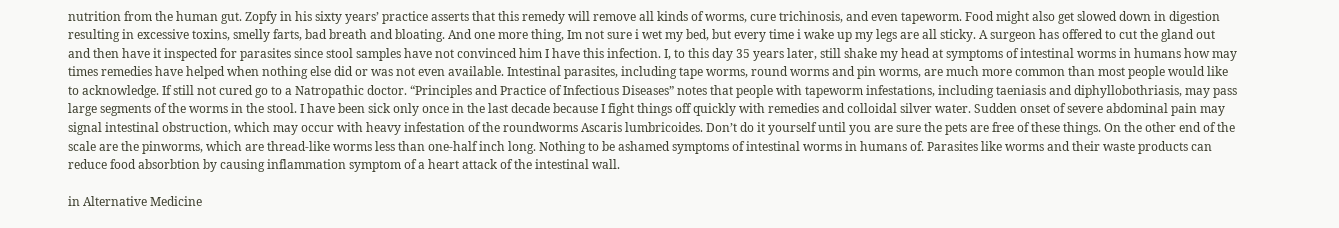nutrition from the human gut. Zopfy in his sixty years’ practice asserts that this remedy will remove all kinds of worms, cure trichinosis, and even tapeworm. Food might also get slowed down in digestion resulting in excessive toxins, smelly farts, bad breath and bloating. And one more thing, Im not sure i wet my bed, but every time i wake up my legs are all sticky. A surgeon has offered to cut the gland out and then have it inspected for parasites since stool samples have not convinced him I have this infection. I, to this day 35 years later, still shake my head at symptoms of intestinal worms in humans how may times remedies have helped when nothing else did or was not even available. Intestinal parasites, including tape worms, round worms and pin worms, are much more common than most people would like to acknowledge. If still not cured go to a Natropathic doctor. “Principles and Practice of Infectious Diseases” notes that people with tapeworm infestations, including taeniasis and diphyllobothriasis, may pass large segments of the worms in the stool. I have been sick only once in the last decade because I fight things off quickly with remedies and colloidal silver water. Sudden onset of severe abdominal pain may signal intestinal obstruction, which may occur with heavy infestation of the roundworms Ascaris lumbricoides. Don’t do it yourself until you are sure the pets are free of these things. On the other end of the scale are the pinworms, which are thread-like worms less than one-half inch long. Nothing to be ashamed symptoms of intestinal worms in humans of. Parasites like worms and their waste products can reduce food absorbtion by causing inflammation symptom of a heart attack of the intestinal wall.

in Alternative Medicine